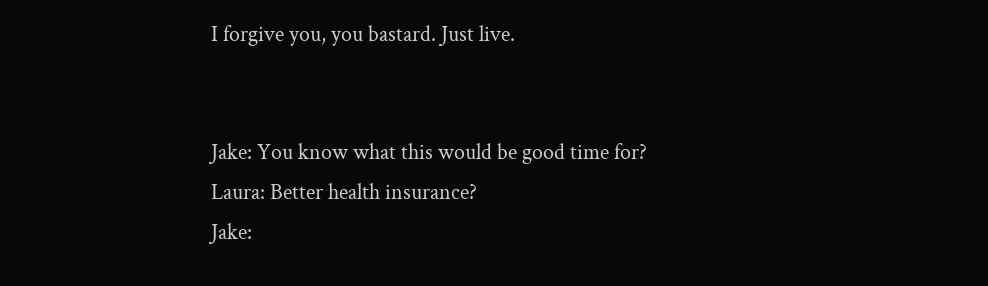I forgive you, you bastard. Just live.


Jake: You know what this would be good time for?
Laura: Better health insurance?
Jake: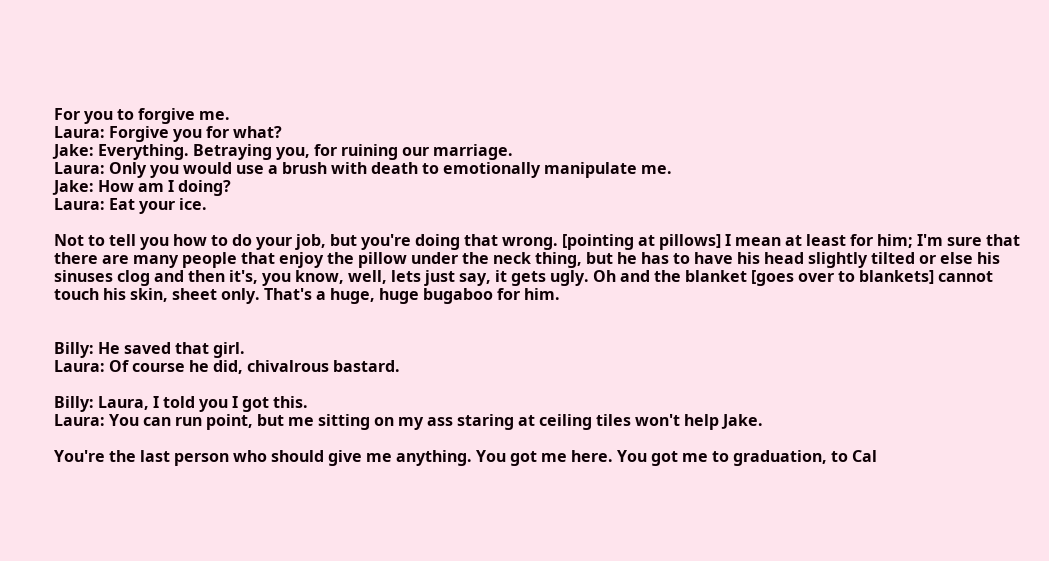For you to forgive me.
Laura: Forgive you for what?
Jake: Everything. Betraying you, for ruining our marriage.
Laura: Only you would use a brush with death to emotionally manipulate me.
Jake: How am I doing?
Laura: Eat your ice.

Not to tell you how to do your job, but you're doing that wrong. [pointing at pillows] I mean at least for him; I'm sure that there are many people that enjoy the pillow under the neck thing, but he has to have his head slightly tilted or else his sinuses clog and then it's, you know, well, lets just say, it gets ugly. Oh and the blanket [goes over to blankets] cannot touch his skin, sheet only. That's a huge, huge bugaboo for him.


Billy: He saved that girl.
Laura: Of course he did, chivalrous bastard.

Billy: Laura, I told you I got this.
Laura: You can run point, but me sitting on my ass staring at ceiling tiles won't help Jake.

You're the last person who should give me anything. You got me here. You got me to graduation, to Cal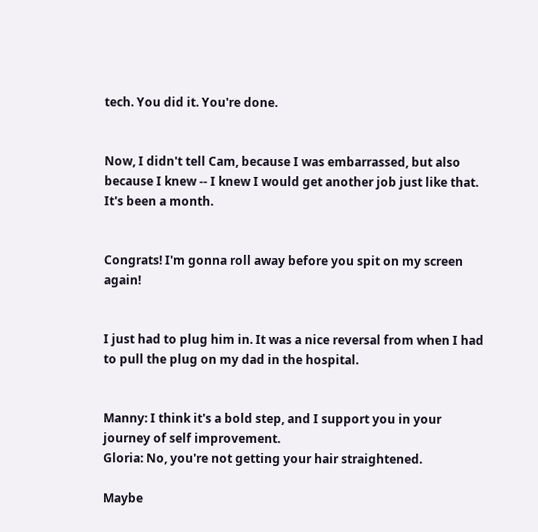tech. You did it. You're done.


Now, I didn't tell Cam, because I was embarrassed, but also because I knew -- I knew I would get another job just like that. It's been a month.


Congrats! I'm gonna roll away before you spit on my screen again!


I just had to plug him in. It was a nice reversal from when I had to pull the plug on my dad in the hospital.


Manny: I think it's a bold step, and I support you in your journey of self improvement.
Gloria: No, you're not getting your hair straightened.

Maybe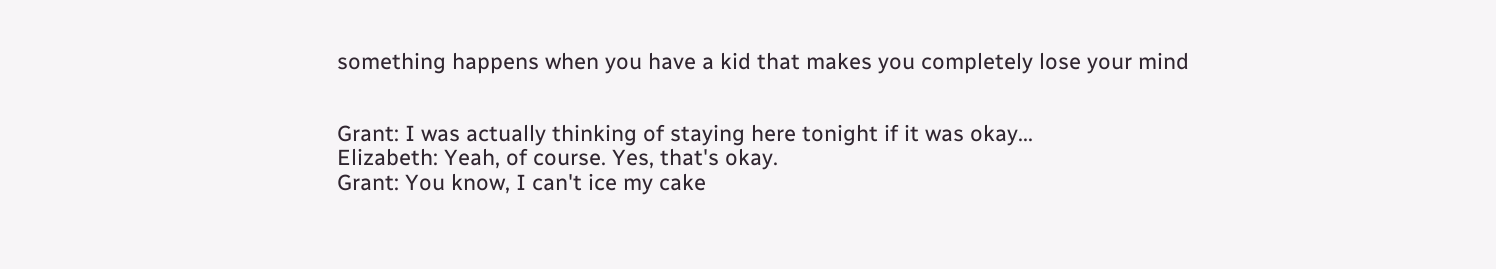something happens when you have a kid that makes you completely lose your mind


Grant: I was actually thinking of staying here tonight if it was okay...
Elizabeth: Yeah, of course. Yes, that's okay.
Grant: You know, I can't ice my cake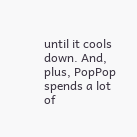until it cools down. And, plus, PopPop spends a lot of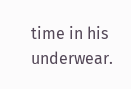time in his underwear.